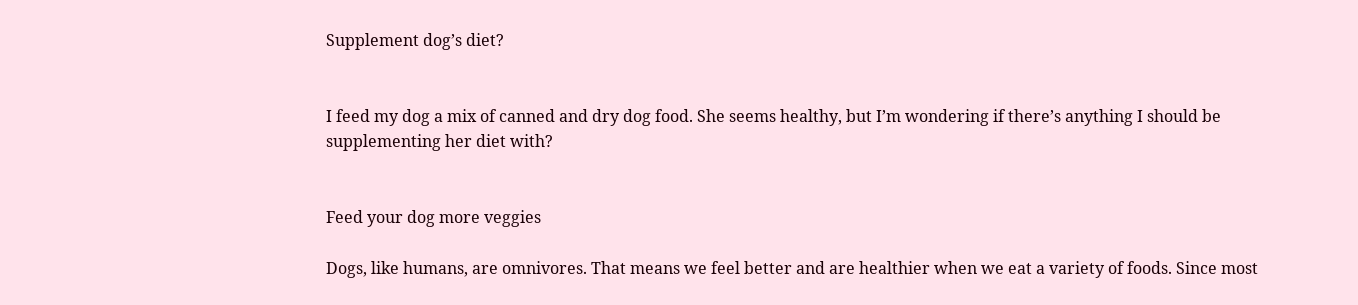Supplement dog’s diet?


I feed my dog a mix of canned and dry dog food. She seems healthy, but I’m wondering if there’s anything I should be supplementing her diet with?


Feed your dog more veggies

Dogs, like humans, are omnivores. That means we feel better and are healthier when we eat a variety of foods. Since most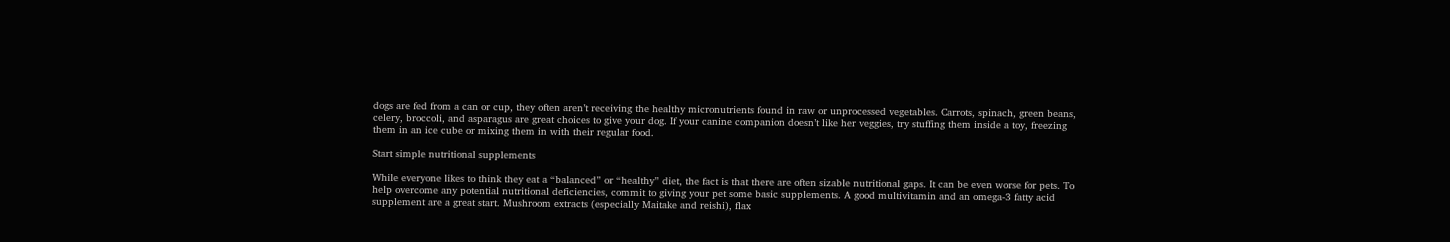dogs are fed from a can or cup, they often aren’t receiving the healthy micronutrients found in raw or unprocessed vegetables. Carrots, spinach, green beans, celery, broccoli, and asparagus are great choices to give your dog. If your canine companion doesn’t like her veggies, try stuffing them inside a toy, freezing them in an ice cube or mixing them in with their regular food.

Start simple nutritional supplements

While everyone likes to think they eat a “balanced” or “healthy” diet, the fact is that there are often sizable nutritional gaps. It can be even worse for pets. To help overcome any potential nutritional deficiencies, commit to giving your pet some basic supplements. A good multivitamin and an omega-3 fatty acid supplement are a great start. Mushroom extracts (especially Maitake and reishi), flax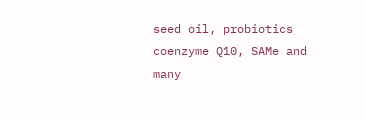seed oil, probiotics coenzyme Q10, SAMe and many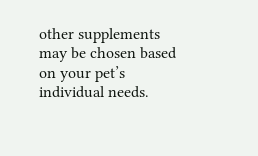other supplements may be chosen based on your pet’s individual needs.